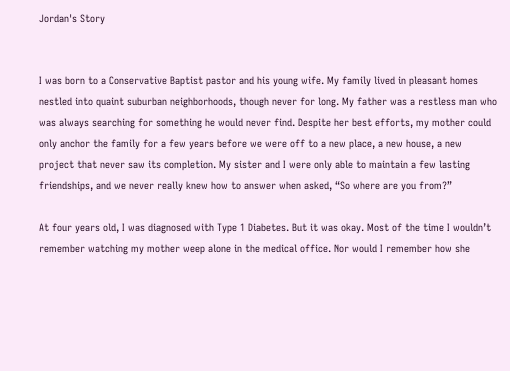Jordan's Story


I was born to a Conservative Baptist pastor and his young wife. My family lived in pleasant homes nestled into quaint suburban neighborhoods, though never for long. My father was a restless man who was always searching for something he would never find. Despite her best efforts, my mother could only anchor the family for a few years before we were off to a new place, a new house, a new project that never saw its completion. My sister and I were only able to maintain a few lasting friendships, and we never really knew how to answer when asked, “So where are you from?”

At four years old, I was diagnosed with Type 1 Diabetes. But it was okay. Most of the time I wouldn’t remember watching my mother weep alone in the medical office. Nor would I remember how she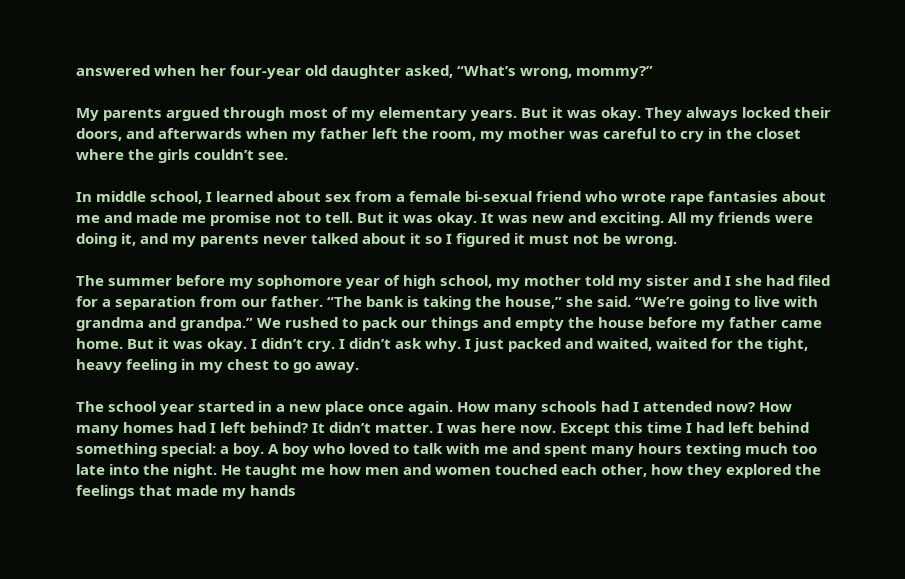answered when her four-year old daughter asked, “What’s wrong, mommy?”

My parents argued through most of my elementary years. But it was okay. They always locked their doors, and afterwards when my father left the room, my mother was careful to cry in the closet where the girls couldn’t see.

In middle school, I learned about sex from a female bi-sexual friend who wrote rape fantasies about me and made me promise not to tell. But it was okay. It was new and exciting. All my friends were doing it, and my parents never talked about it so I figured it must not be wrong.

The summer before my sophomore year of high school, my mother told my sister and I she had filed for a separation from our father. “The bank is taking the house,” she said. “We’re going to live with grandma and grandpa.” We rushed to pack our things and empty the house before my father came home. But it was okay. I didn’t cry. I didn’t ask why. I just packed and waited, waited for the tight, heavy feeling in my chest to go away.

The school year started in a new place once again. How many schools had I attended now? How many homes had I left behind? It didn’t matter. I was here now. Except this time I had left behind something special: a boy. A boy who loved to talk with me and spent many hours texting much too late into the night. He taught me how men and women touched each other, how they explored the feelings that made my hands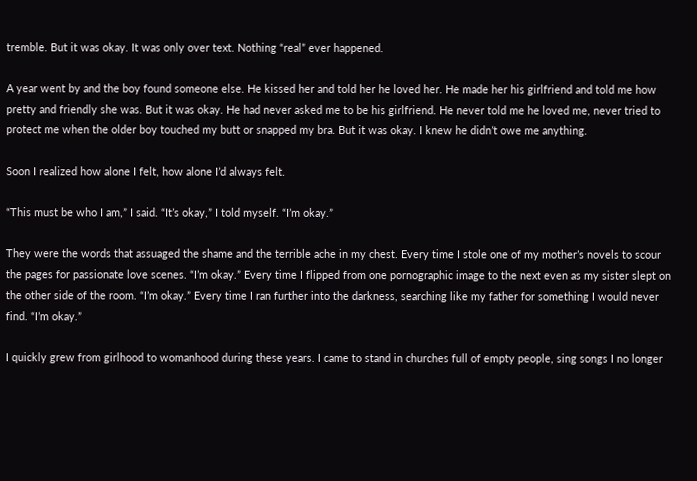tremble. But it was okay. It was only over text. Nothing “real” ever happened.

A year went by and the boy found someone else. He kissed her and told her he loved her. He made her his girlfriend and told me how pretty and friendly she was. But it was okay. He had never asked me to be his girlfriend. He never told me he loved me, never tried to protect me when the older boy touched my butt or snapped my bra. But it was okay. I knew he didn’t owe me anything.

Soon I realized how alone I felt, how alone I’d always felt.

“This must be who I am,” I said. “It’s okay,” I told myself. “I’m okay.”

They were the words that assuaged the shame and the terrible ache in my chest. Every time I stole one of my mother’s novels to scour the pages for passionate love scenes. “I’m okay.” Every time I flipped from one pornographic image to the next even as my sister slept on the other side of the room. “I’m okay.” Every time I ran further into the darkness, searching like my father for something I would never find. “I’m okay.”

I quickly grew from girlhood to womanhood during these years. I came to stand in churches full of empty people, sing songs I no longer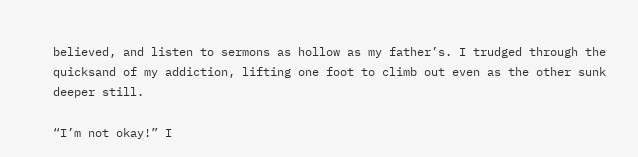believed, and listen to sermons as hollow as my father’s. I trudged through the quicksand of my addiction, lifting one foot to climb out even as the other sunk deeper still.

“I’m not okay!” I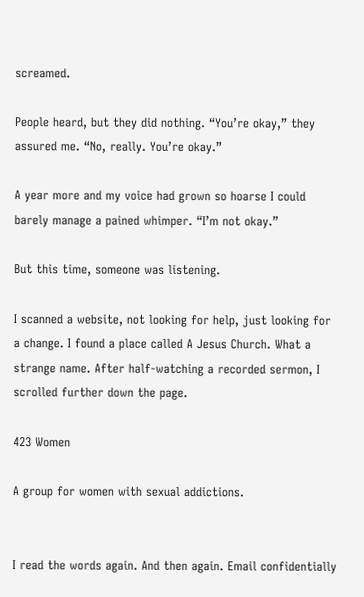screamed.

People heard, but they did nothing. “You’re okay,” they assured me. “No, really. You’re okay.”

A year more and my voice had grown so hoarse I could barely manage a pained whimper. “I’m not okay.”

But this time, someone was listening.

I scanned a website, not looking for help, just looking for a change. I found a place called A Jesus Church. What a strange name. After half-watching a recorded sermon, I scrolled further down the page.

423 Women

A group for women with sexual addictions.


I read the words again. And then again. Email confidentially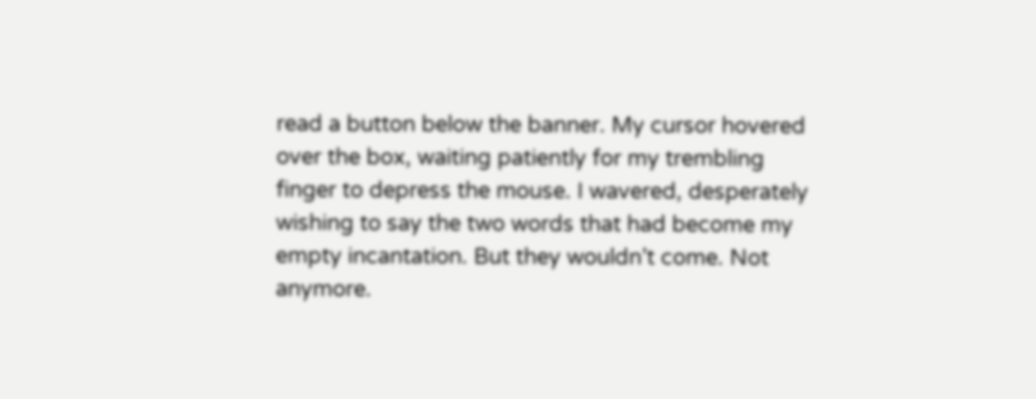read a button below the banner. My cursor hovered over the box, waiting patiently for my trembling finger to depress the mouse. I wavered, desperately wishing to say the two words that had become my empty incantation. But they wouldn’t come. Not anymore.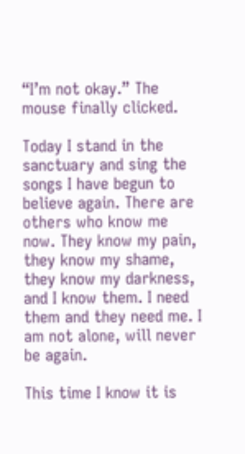“I’m not okay.” The mouse finally clicked.

Today I stand in the sanctuary and sing the songs I have begun to believe again. There are others who know me now. They know my pain, they know my shame, they know my darkness, and I know them. I need them and they need me. I am not alone, will never be again.

This time I know it is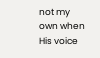not my own when His voice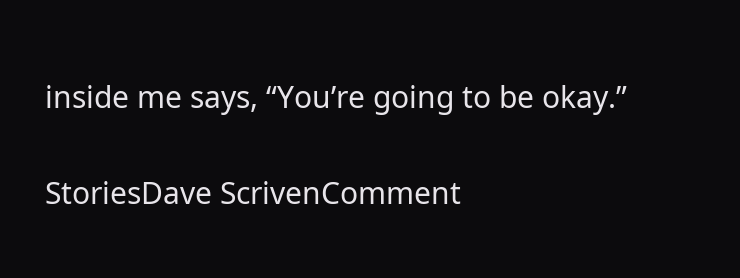inside me says, “You’re going to be okay.”

StoriesDave ScrivenComment